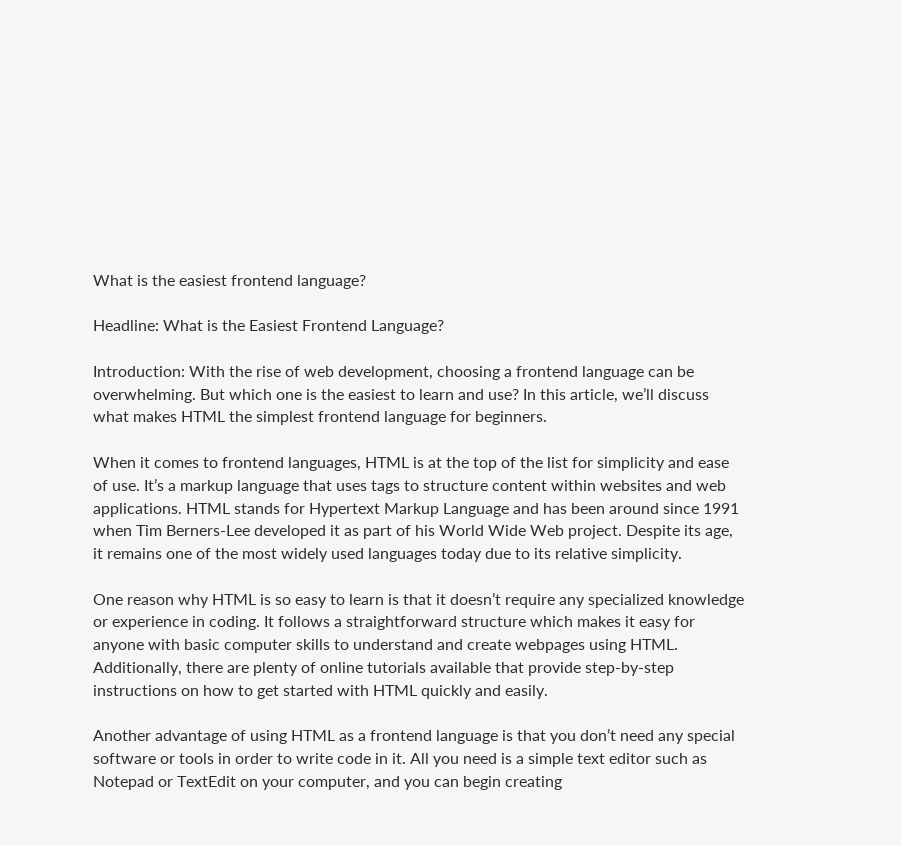What is the easiest frontend language?

Headline: What is the Easiest Frontend Language?

Introduction: With the rise of web development, choosing a frontend language can be overwhelming. But which one is the easiest to learn and use? In this article, we’ll discuss what makes HTML the simplest frontend language for beginners.

When it comes to frontend languages, HTML is at the top of the list for simplicity and ease of use. It’s a markup language that uses tags to structure content within websites and web applications. HTML stands for Hypertext Markup Language and has been around since 1991 when Tim Berners-Lee developed it as part of his World Wide Web project. Despite its age, it remains one of the most widely used languages today due to its relative simplicity.

One reason why HTML is so easy to learn is that it doesn’t require any specialized knowledge or experience in coding. It follows a straightforward structure which makes it easy for anyone with basic computer skills to understand and create webpages using HTML. Additionally, there are plenty of online tutorials available that provide step-by-step instructions on how to get started with HTML quickly and easily.

Another advantage of using HTML as a frontend language is that you don’t need any special software or tools in order to write code in it. All you need is a simple text editor such as Notepad or TextEdit on your computer, and you can begin creating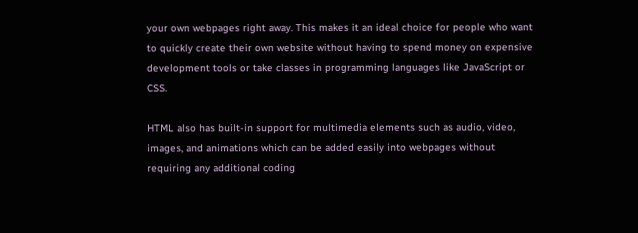your own webpages right away. This makes it an ideal choice for people who want to quickly create their own website without having to spend money on expensive development tools or take classes in programming languages like JavaScript or CSS.

HTML also has built-in support for multimedia elements such as audio, video, images, and animations which can be added easily into webpages without requiring any additional coding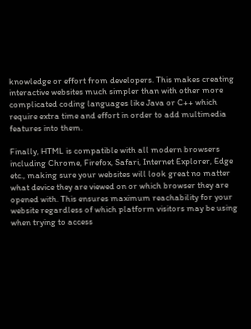knowledge or effort from developers. This makes creating interactive websites much simpler than with other more complicated coding languages like Java or C++ which require extra time and effort in order to add multimedia features into them.

Finally, HTML is compatible with all modern browsers including Chrome, Firefox, Safari, Internet Explorer, Edge etc., making sure your websites will look great no matter what device they are viewed on or which browser they are opened with. This ensures maximum reachability for your website regardless of which platform visitors may be using when trying to access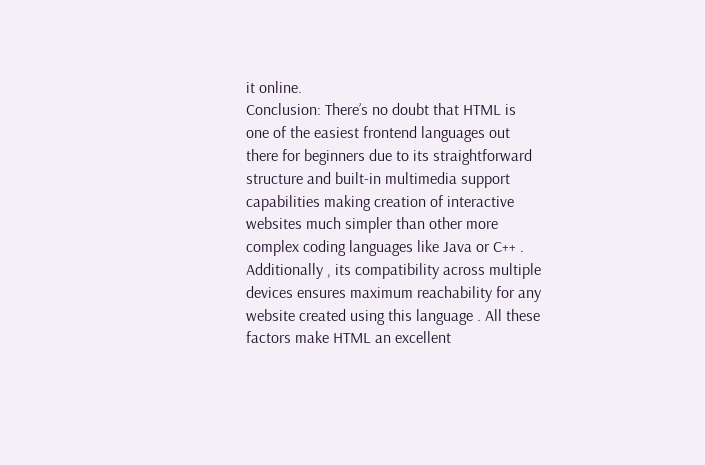it online.
Conclusion: There’s no doubt that HTML is one of the easiest frontend languages out there for beginners due to its straightforward structure and built-in multimedia support capabilities making creation of interactive websites much simpler than other more complex coding languages like Java or C++ . Additionally , its compatibility across multiple devices ensures maximum reachability for any website created using this language . All these factors make HTML an excellent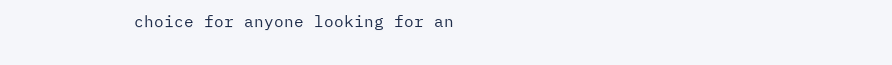choice for anyone looking for an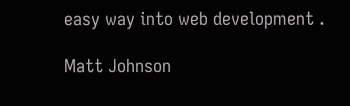easy way into web development .

Matt Johnson